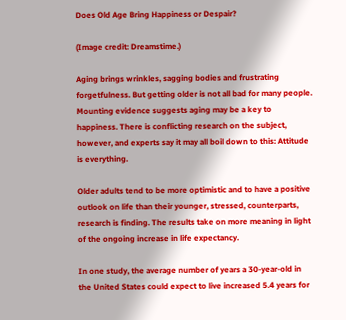Does Old Age Bring Happiness or Despair?

(Image credit: Dreamstime.)

Aging brings wrinkles, sagging bodies and frustrating forgetfulness. But getting older is not all bad for many people. Mounting evidence suggests aging may be a key to happiness. There is conflicting research on the subject, however, and experts say it may all boil down to this: Attitude is everything.

Older adults tend to be more optimistic and to have a positive outlook on life than their younger, stressed, counterparts, research is finding. The results take on more meaning in light of the ongoing increase in life expectancy.

In one study, the average number of years a 30-year-old in the United States could expect to live increased 5.4 years for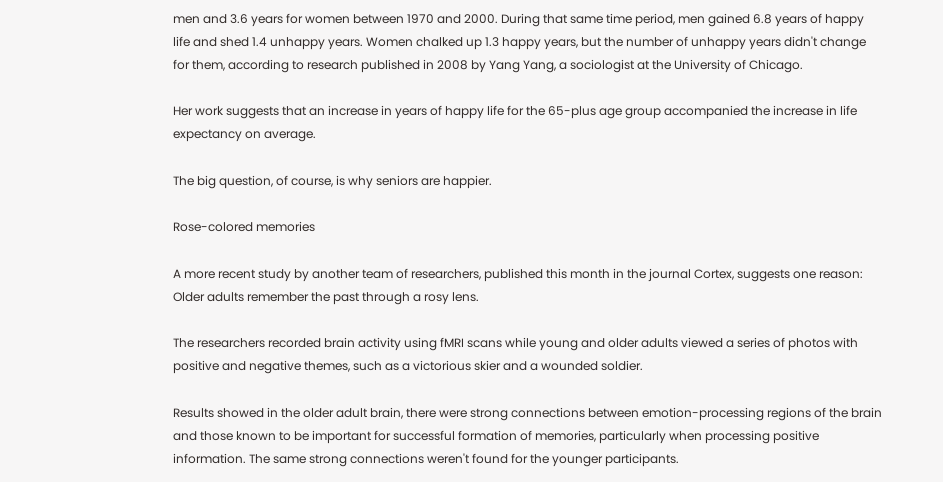men and 3.6 years for women between 1970 and 2000. During that same time period, men gained 6.8 years of happy life and shed 1.4 unhappy years. Women chalked up 1.3 happy years, but the number of unhappy years didn't change for them, according to research published in 2008 by Yang Yang, a sociologist at the University of Chicago.

Her work suggests that an increase in years of happy life for the 65-plus age group accompanied the increase in life expectancy on average.

The big question, of course, is why seniors are happier.

Rose-colored memories

A more recent study by another team of researchers, published this month in the journal Cortex, suggests one reason: Older adults remember the past through a rosy lens.

The researchers recorded brain activity using fMRI scans while young and older adults viewed a series of photos with positive and negative themes, such as a victorious skier and a wounded soldier.

Results showed in the older adult brain, there were strong connections between emotion-processing regions of the brain and those known to be important for successful formation of memories, particularly when processing positive information. The same strong connections weren't found for the younger participants.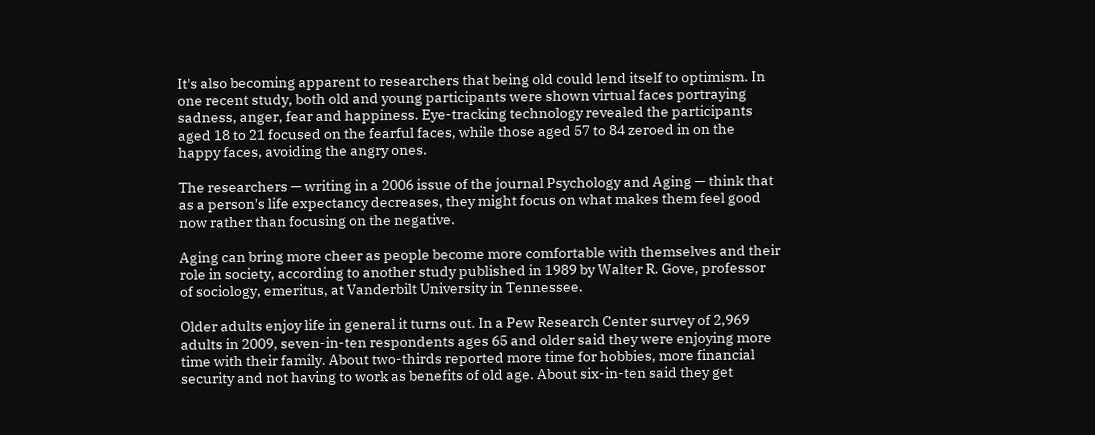It's also becoming apparent to researchers that being old could lend itself to optimism. In one recent study, both old and young participants were shown virtual faces portraying sadness, anger, fear and happiness. Eye-tracking technology revealed the participants aged 18 to 21 focused on the fearful faces, while those aged 57 to 84 zeroed in on the happy faces, avoiding the angry ones.

The researchers — writing in a 2006 issue of the journal Psychology and Aging — think that as a person's life expectancy decreases, they might focus on what makes them feel good now rather than focusing on the negative.

Aging can bring more cheer as people become more comfortable with themselves and their role in society, according to another study published in 1989 by Walter R. Gove, professor of sociology, emeritus, at Vanderbilt University in Tennessee.

Older adults enjoy life in general it turns out. In a Pew Research Center survey of 2,969 adults in 2009, seven-in-ten respondents ages 65 and older said they were enjoying more time with their family. About two-thirds reported more time for hobbies, more financial security and not having to work as benefits of old age. About six-in-ten said they get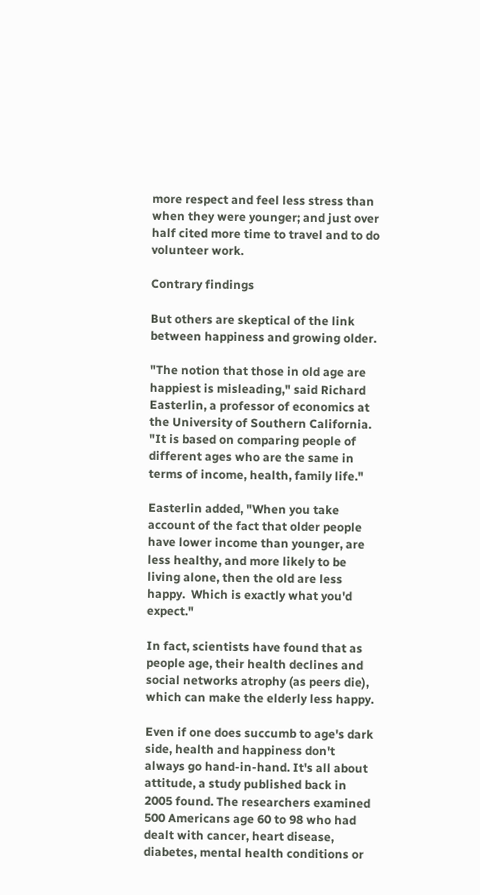more respect and feel less stress than when they were younger; and just over half cited more time to travel and to do volunteer work.

Contrary findings

But others are skeptical of the link between happiness and growing older.

"The notion that those in old age are happiest is misleading," said Richard Easterlin, a professor of economics at the University of Southern California. "It is based on comparing people of different ages who are the same in terms of income, health, family life."

Easterlin added, "When you take account of the fact that older people have lower income than younger, are less healthy, and more likely to be living alone, then the old are less happy.  Which is exactly what you'd expect."

In fact, scientists have found that as people age, their health declines and social networks atrophy (as peers die), which can make the elderly less happy.

Even if one does succumb to age's dark side, health and happiness don't always go hand-in-hand. It's all about attitude, a study published back in 2005 found. The researchers examined 500 Americans age 60 to 98 who had dealt with cancer, heart disease, diabetes, mental health conditions or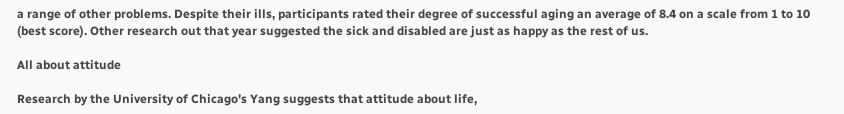a range of other problems. Despite their ills, participants rated their degree of successful aging an average of 8.4 on a scale from 1 to 10 (best score). Other research out that year suggested the sick and disabled are just as happy as the rest of us.

All about attitude

Research by the University of Chicago's Yang suggests that attitude about life,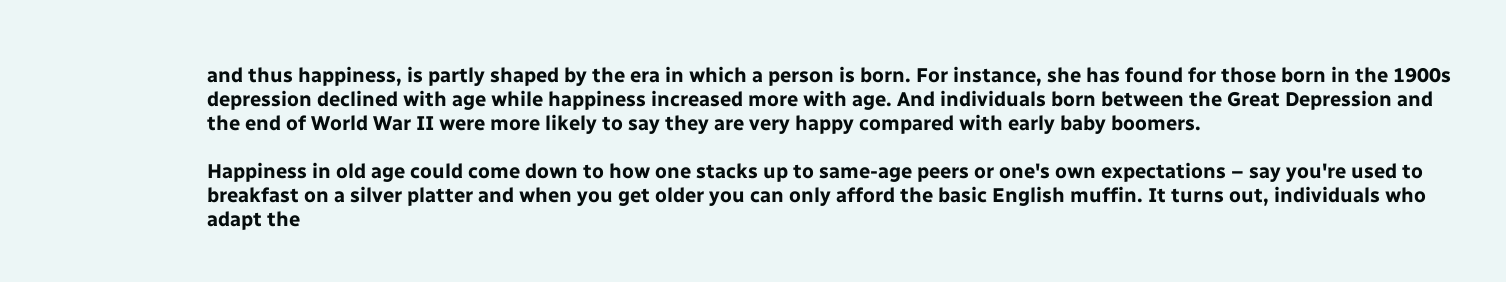and thus happiness, is partly shaped by the era in which a person is born. For instance, she has found for those born in the 1900s depression declined with age while happiness increased more with age. And individuals born between the Great Depression and the end of World War II were more likely to say they are very happy compared with early baby boomers.

Happiness in old age could come down to how one stacks up to same-age peers or one's own expectations – say you're used to breakfast on a silver platter and when you get older you can only afford the basic English muffin. It turns out, individuals who adapt the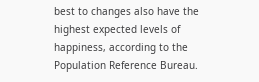best to changes also have the highest expected levels of happiness, according to the Population Reference Bureau.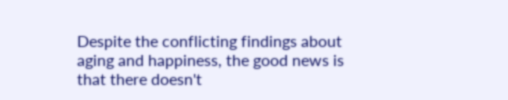Despite the conflicting findings about aging and happiness, the good news is that there doesn't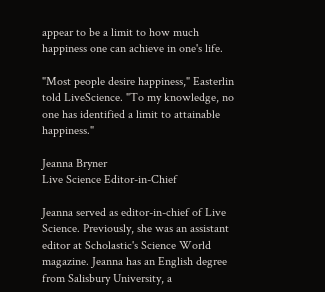appear to be a limit to how much happiness one can achieve in one's life.

"Most people desire happiness," Easterlin told LiveScience. "To my knowledge, no one has identified a limit to attainable happiness."

Jeanna Bryner
Live Science Editor-in-Chief

Jeanna served as editor-in-chief of Live Science. Previously, she was an assistant editor at Scholastic's Science World magazine. Jeanna has an English degree from Salisbury University, a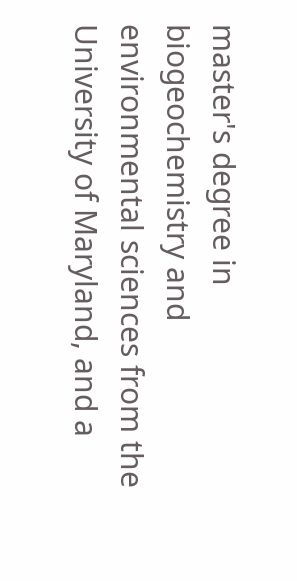master's degree in biogeochemistry and environmental sciences from the University of Maryland, and a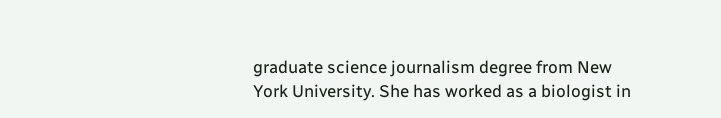graduate science journalism degree from New York University. She has worked as a biologist in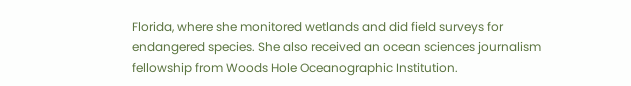Florida, where she monitored wetlands and did field surveys for endangered species. She also received an ocean sciences journalism fellowship from Woods Hole Oceanographic Institution.